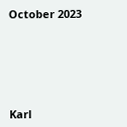October 2023






Karl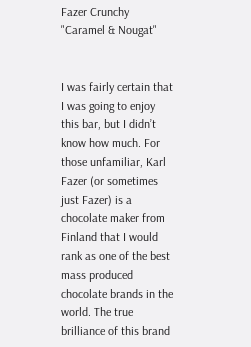Fazer Crunchy "Caramel & Nougat"


I was fairly certain that I was going to enjoy this bar, but I didn’t know how much. For those unfamiliar, Karl Fazer (or sometimes just Fazer) is a chocolate maker from Finland that I would rank as one of the best mass produced chocolate brands in the world. The true brilliance of this brand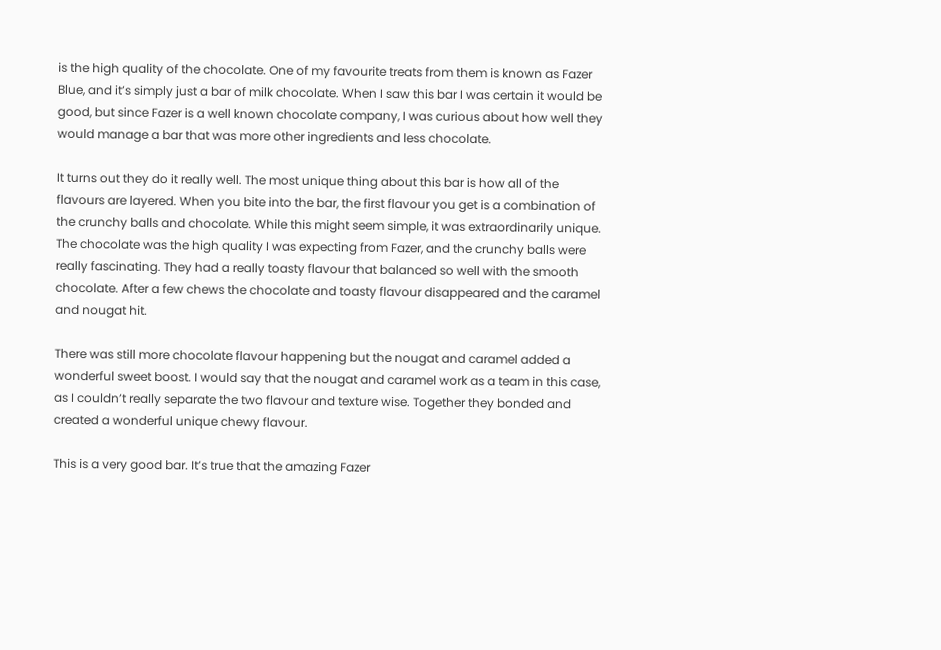is the high quality of the chocolate. One of my favourite treats from them is known as Fazer Blue, and it’s simply just a bar of milk chocolate. When I saw this bar I was certain it would be good, but since Fazer is a well known chocolate company, I was curious about how well they would manage a bar that was more other ingredients and less chocolate.

It turns out they do it really well. The most unique thing about this bar is how all of the flavours are layered. When you bite into the bar, the first flavour you get is a combination of the crunchy balls and chocolate. While this might seem simple, it was extraordinarily unique. The chocolate was the high quality I was expecting from Fazer, and the crunchy balls were really fascinating. They had a really toasty flavour that balanced so well with the smooth chocolate. After a few chews the chocolate and toasty flavour disappeared and the caramel and nougat hit.

There was still more chocolate flavour happening but the nougat and caramel added a wonderful sweet boost. I would say that the nougat and caramel work as a team in this case, as I couldn’t really separate the two flavour and texture wise. Together they bonded and created a wonderful unique chewy flavour.

This is a very good bar. It’s true that the amazing Fazer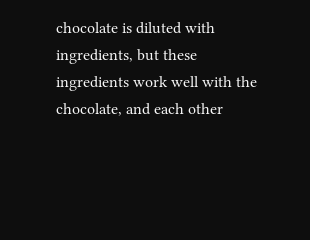chocolate is diluted with ingredients, but these ingredients work well with the chocolate, and each other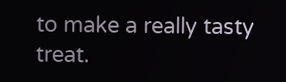to make a really tasty treat.